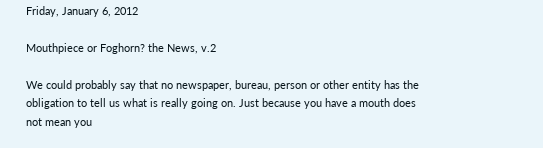Friday, January 6, 2012

Mouthpiece or Foghorn? the News, v.2

We could probably say that no newspaper, bureau, person or other entity has the obligation to tell us what is really going on. Just because you have a mouth does not mean you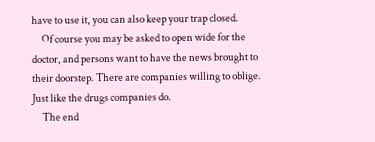have to use it, you can also keep your trap closed.
     Of course you may be asked to open wide for the doctor, and persons want to have the news brought to their doorstep. There are companies willing to oblige. Just like the drugs companies do.
     The end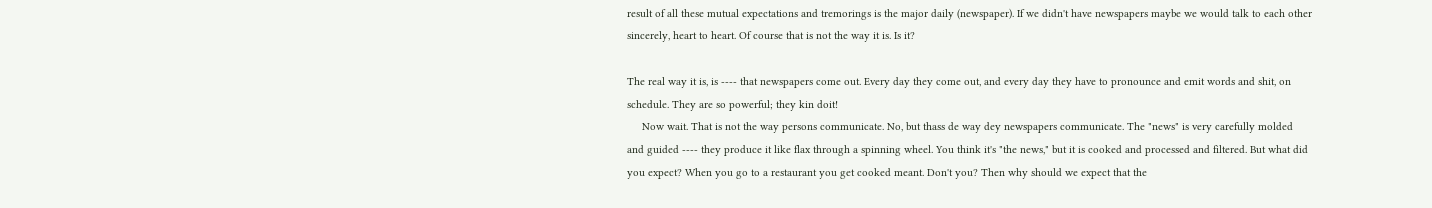result of all these mutual expectations and tremorings is the major daily (newspaper). If we didn't have newspapers maybe we would talk to each other sincerely, heart to heart. Of course that is not the way it is. Is it?

The real way it is, is ---- that newspapers come out. Every day they come out, and every day they have to pronounce and emit words and shit, on schedule. They are so powerful; they kin doit!
     Now wait. That is not the way persons communicate. No, but thass de way dey newspapers communicate. The "news" is very carefully molded and guided ---- they produce it like flax through a spinning wheel. You think it's "the news," but it is cooked and processed and filtered. But what did you expect? When you go to a restaurant you get cooked meant. Don't you? Then why should we expect that the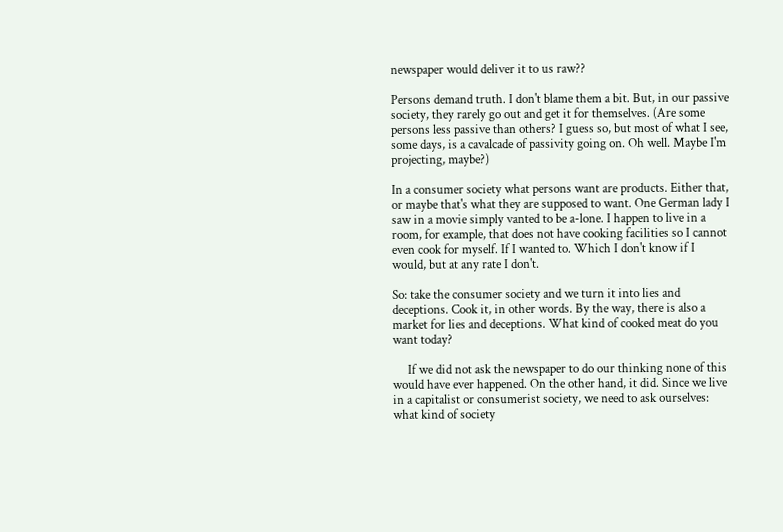newspaper would deliver it to us raw??

Persons demand truth. I don't blame them a bit. But, in our passive society, they rarely go out and get it for themselves. (Are some persons less passive than others? I guess so, but most of what I see, some days, is a cavalcade of passivity going on. Oh well. Maybe I'm projecting, maybe?)

In a consumer society what persons want are products. Either that, or maybe that's what they are supposed to want. One German lady I saw in a movie simply vanted to be a-lone. I happen to live in a room, for example, that does not have cooking facilities so I cannot even cook for myself. If I wanted to. Which I don't know if I would, but at any rate I don't.

So: take the consumer society and we turn it into lies and deceptions. Cook it, in other words. By the way, there is also a market for lies and deceptions. What kind of cooked meat do you want today?

     If we did not ask the newspaper to do our thinking none of this would have ever happened. On the other hand, it did. Since we live in a capitalist or consumerist society, we need to ask ourselves: what kind of society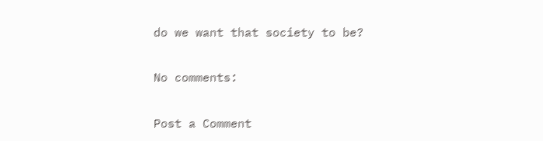do we want that society to be?

No comments:

Post a Comment